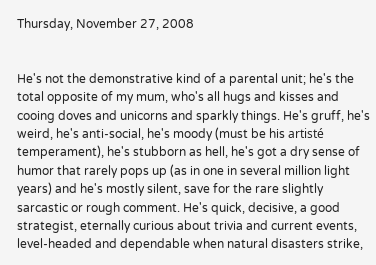Thursday, November 27, 2008


He's not the demonstrative kind of a parental unit; he's the total opposite of my mum, who's all hugs and kisses and cooing doves and unicorns and sparkly things. He's gruff, he's weird, he's anti-social, he's moody (must be his artisté temperament), he's stubborn as hell, he's got a dry sense of humor that rarely pops up (as in one in several million light years) and he's mostly silent, save for the rare slightly sarcastic or rough comment. He's quick, decisive, a good strategist, eternally curious about trivia and current events, level-headed and dependable when natural disasters strike,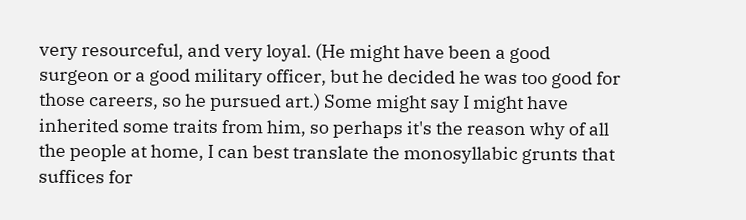very resourceful, and very loyal. (He might have been a good surgeon or a good military officer, but he decided he was too good for those careers, so he pursued art.) Some might say I might have inherited some traits from him, so perhaps it's the reason why of all the people at home, I can best translate the monosyllabic grunts that suffices for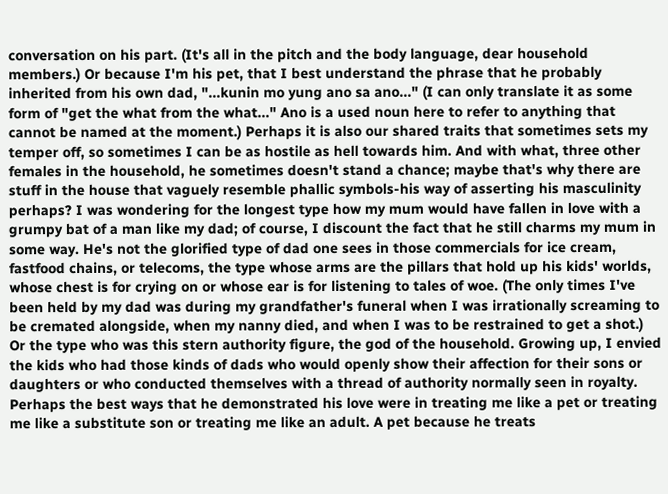conversation on his part. (It's all in the pitch and the body language, dear household members.) Or because I'm his pet, that I best understand the phrase that he probably inherited from his own dad, "...kunin mo yung ano sa ano..." (I can only translate it as some form of "get the what from the what..." Ano is a used noun here to refer to anything that cannot be named at the moment.) Perhaps it is also our shared traits that sometimes sets my temper off, so sometimes I can be as hostile as hell towards him. And with what, three other females in the household, he sometimes doesn't stand a chance; maybe that's why there are stuff in the house that vaguely resemble phallic symbols-his way of asserting his masculinity perhaps? I was wondering for the longest type how my mum would have fallen in love with a grumpy bat of a man like my dad; of course, I discount the fact that he still charms my mum in some way. He's not the glorified type of dad one sees in those commercials for ice cream, fastfood chains, or telecoms, the type whose arms are the pillars that hold up his kids' worlds, whose chest is for crying on or whose ear is for listening to tales of woe. (The only times I've been held by my dad was during my grandfather's funeral when I was irrationally screaming to be cremated alongside, when my nanny died, and when I was to be restrained to get a shot.) Or the type who was this stern authority figure, the god of the household. Growing up, I envied the kids who had those kinds of dads who would openly show their affection for their sons or daughters or who conducted themselves with a thread of authority normally seen in royalty. Perhaps the best ways that he demonstrated his love were in treating me like a pet or treating me like a substitute son or treating me like an adult. A pet because he treats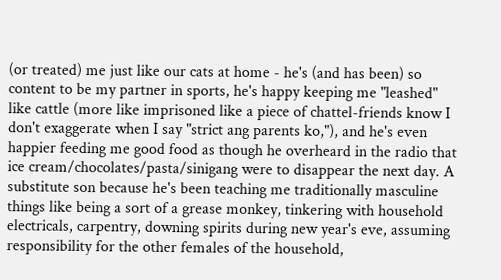(or treated) me just like our cats at home - he's (and has been) so content to be my partner in sports, he's happy keeping me "leashed" like cattle (more like imprisoned like a piece of chattel-friends know I don't exaggerate when I say "strict ang parents ko,"), and he's even happier feeding me good food as though he overheard in the radio that ice cream/chocolates/pasta/sinigang were to disappear the next day. A substitute son because he's been teaching me traditionally masculine things like being a sort of a grease monkey, tinkering with household electricals, carpentry, downing spirits during new year's eve, assuming responsibility for the other females of the household,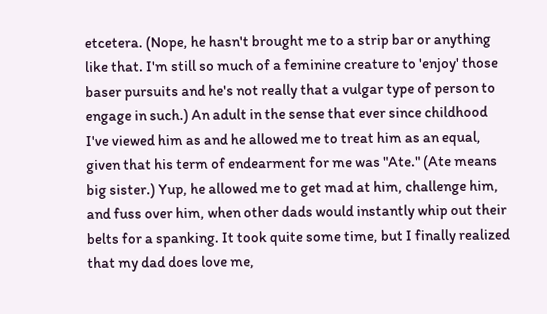etcetera. (Nope, he hasn't brought me to a strip bar or anything like that. I'm still so much of a feminine creature to 'enjoy' those baser pursuits and he's not really that a vulgar type of person to engage in such.) An adult in the sense that ever since childhood I've viewed him as and he allowed me to treat him as an equal, given that his term of endearment for me was "Ate." (Ate means big sister.) Yup, he allowed me to get mad at him, challenge him, and fuss over him, when other dads would instantly whip out their belts for a spanking. It took quite some time, but I finally realized that my dad does love me,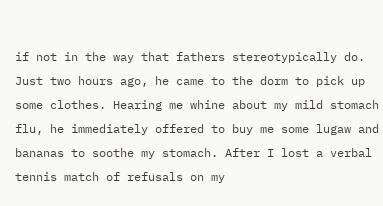if not in the way that fathers stereotypically do. Just two hours ago, he came to the dorm to pick up some clothes. Hearing me whine about my mild stomach flu, he immediately offered to buy me some lugaw and bananas to soothe my stomach. After I lost a verbal tennis match of refusals on my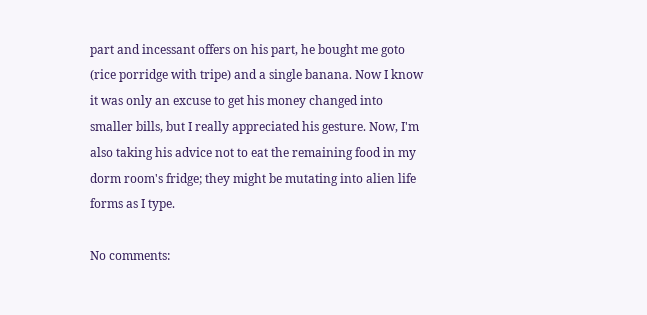part and incessant offers on his part, he bought me goto (rice porridge with tripe) and a single banana. Now I know it was only an excuse to get his money changed into smaller bills, but I really appreciated his gesture. Now, I'm also taking his advice not to eat the remaining food in my dorm room's fridge; they might be mutating into alien life forms as I type.

No comments: